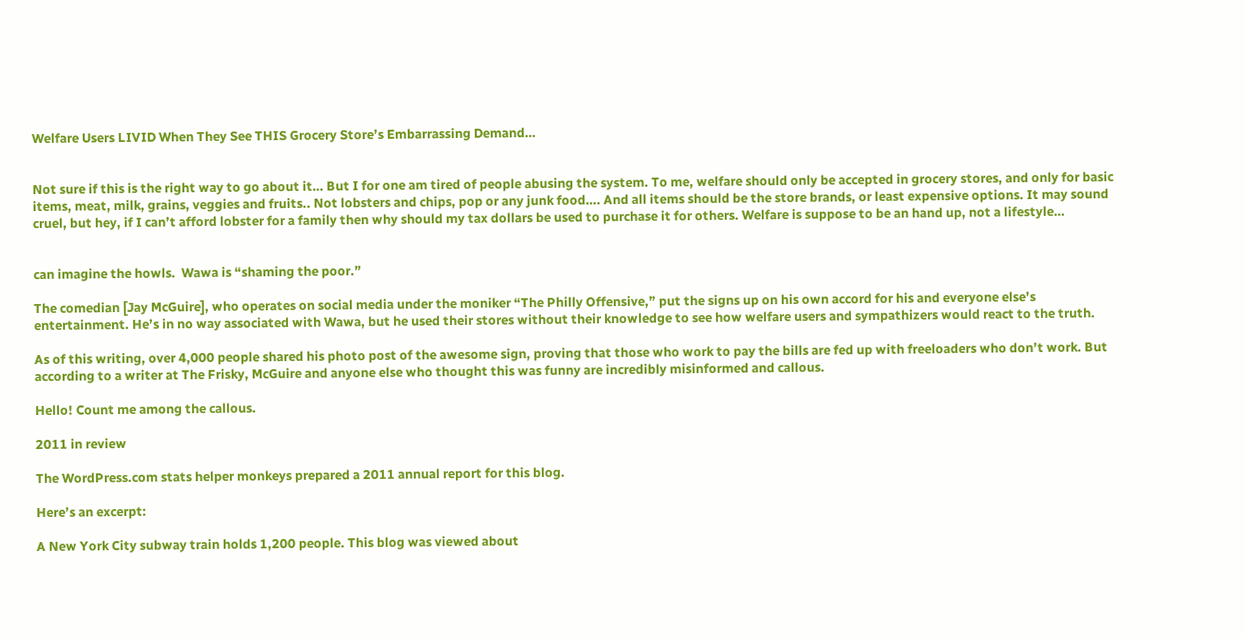Welfare Users LIVID When They See THIS Grocery Store’s Embarrassing Demand…


Not sure if this is the right way to go about it… But I for one am tired of people abusing the system. To me, welfare should only be accepted in grocery stores, and only for basic items, meat, milk, grains, veggies and fruits.. Not lobsters and chips, pop or any junk food…. And all items should be the store brands, or least expensive options. It may sound cruel, but hey, if I can’t afford lobster for a family then why should my tax dollars be used to purchase it for others. Welfare is suppose to be an hand up, not a lifestyle…


can imagine the howls.  Wawa is “shaming the poor.”

The comedian [Jay McGuire], who operates on social media under the moniker “The Philly Offensive,” put the signs up on his own accord for his and everyone else’s entertainment. He’s in no way associated with Wawa, but he used their stores without their knowledge to see how welfare users and sympathizers would react to the truth.

As of this writing, over 4,000 people shared his photo post of the awesome sign, proving that those who work to pay the bills are fed up with freeloaders who don’t work. But according to a writer at The Frisky, McGuire and anyone else who thought this was funny are incredibly misinformed and callous.

Hello! Count me among the callous.

2011 in review

The WordPress.com stats helper monkeys prepared a 2011 annual report for this blog.

Here’s an excerpt:

A New York City subway train holds 1,200 people. This blog was viewed about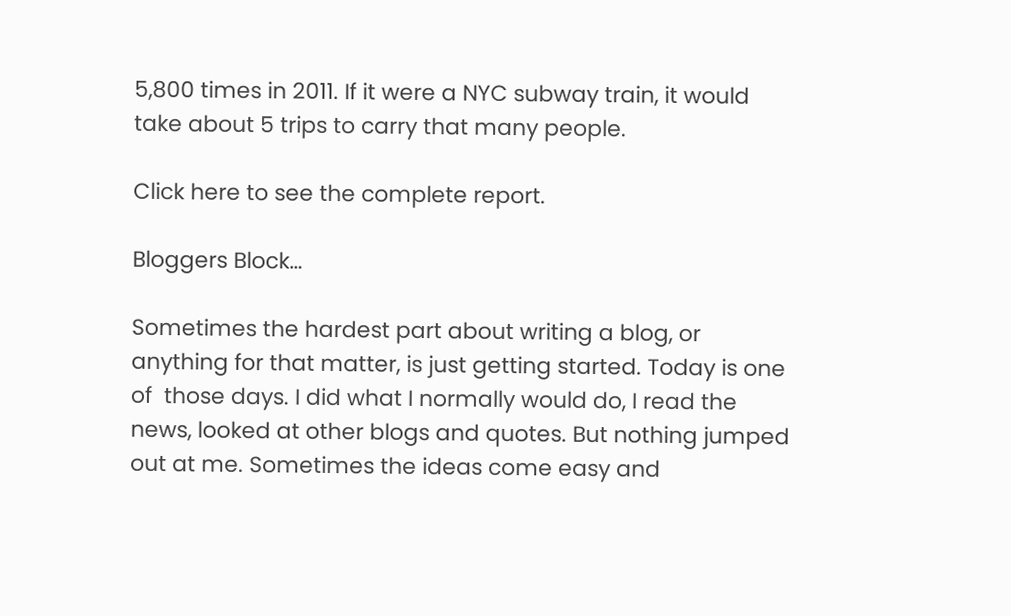5,800 times in 2011. If it were a NYC subway train, it would take about 5 trips to carry that many people.

Click here to see the complete report.

Bloggers Block…

Sometimes the hardest part about writing a blog, or anything for that matter, is just getting started. Today is one of  those days. I did what I normally would do, I read the news, looked at other blogs and quotes. But nothing jumped out at me. Sometimes the ideas come easy and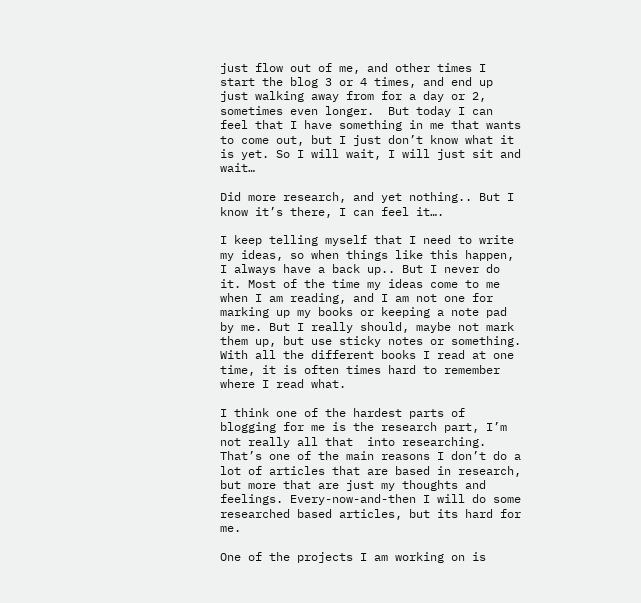just flow out of me, and other times I start the blog 3 or 4 times, and end up just walking away from for a day or 2, sometimes even longer.  But today I can feel that I have something in me that wants to come out, but I just don’t know what it is yet. So I will wait, I will just sit and wait…

Did more research, and yet nothing.. But I know it’s there, I can feel it….

I keep telling myself that I need to write my ideas, so when things like this happen, I always have a back up.. But I never do it. Most of the time my ideas come to me when I am reading, and I am not one for marking up my books or keeping a note pad by me. But I really should, maybe not mark them up, but use sticky notes or something. With all the different books I read at one time, it is often times hard to remember where I read what.

I think one of the hardest parts of blogging for me is the research part, I’m not really all that  into researching. That’s one of the main reasons I don’t do a lot of articles that are based in research, but more that are just my thoughts and feelings. Every-now-and-then I will do some researched based articles, but its hard for me.

One of the projects I am working on is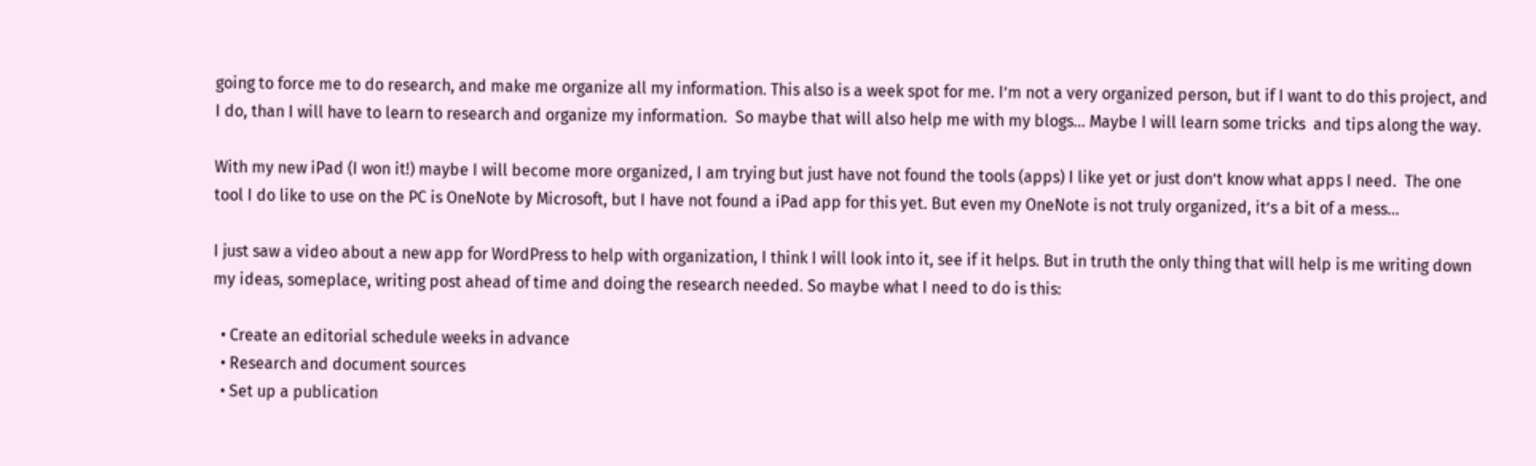going to force me to do research, and make me organize all my information. This also is a week spot for me. I’m not a very organized person, but if I want to do this project, and I do, than I will have to learn to research and organize my information.  So maybe that will also help me with my blogs… Maybe I will learn some tricks  and tips along the way.

With my new iPad (I won it!) maybe I will become more organized, I am trying but just have not found the tools (apps) I like yet or just don’t know what apps I need.  The one tool I do like to use on the PC is OneNote by Microsoft, but I have not found a iPad app for this yet. But even my OneNote is not truly organized, it’s a bit of a mess…

I just saw a video about a new app for WordPress to help with organization, I think I will look into it, see if it helps. But in truth the only thing that will help is me writing down my ideas, someplace, writing post ahead of time and doing the research needed. So maybe what I need to do is this:

  • Create an editorial schedule weeks in advance
  • Research and document sources
  • Set up a publication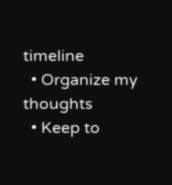timeline
  • Organize my thoughts
  • Keep to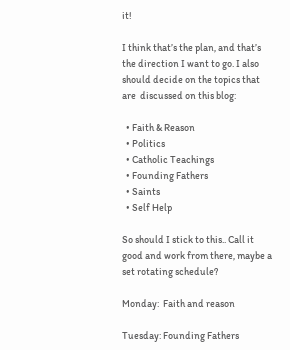it!

I think that’s the plan, and that’s the direction I want to go. I also should decide on the topics that are  discussed on this blog:

  • Faith & Reason
  • Politics
  • Catholic Teachings
  • Founding Fathers
  • Saints
  • Self Help

So should I stick to this.. Call it good and work from there, maybe a set rotating schedule?

Monday:  Faith and reason

Tuesday: Founding Fathers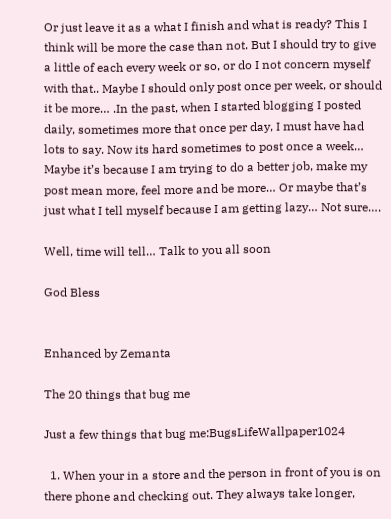Or just leave it as a what I finish and what is ready? This I think will be more the case than not. But I should try to give a little of each every week or so, or do I not concern myself with that.. Maybe I should only post once per week, or should it be more… .In the past, when I started blogging I posted daily, sometimes more that once per day, I must have had lots to say. Now its hard sometimes to post once a week… Maybe it’s because I am trying to do a better job, make my post mean more, feel more and be more… Or maybe that’s just what I tell myself because I am getting lazy… Not sure….

Well, time will tell… Talk to you all soon

God Bless


Enhanced by Zemanta

The 20 things that bug me

Just a few things that bug me:BugsLifeWallpaper1024

  1. When your in a store and the person in front of you is on there phone and checking out. They always take longer,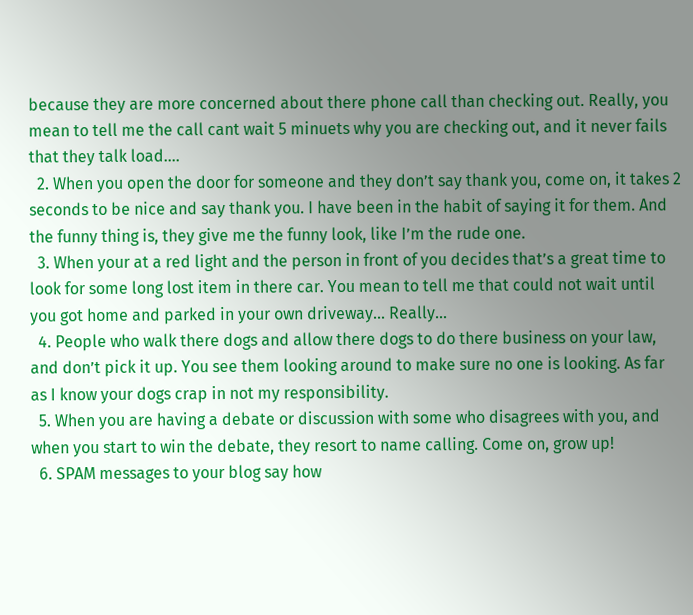because they are more concerned about there phone call than checking out. Really, you mean to tell me the call cant wait 5 minuets why you are checking out, and it never fails that they talk load….
  2. When you open the door for someone and they don’t say thank you, come on, it takes 2 seconds to be nice and say thank you. I have been in the habit of saying it for them. And the funny thing is, they give me the funny look, like I’m the rude one.
  3. When your at a red light and the person in front of you decides that’s a great time to look for some long lost item in there car. You mean to tell me that could not wait until you got home and parked in your own driveway… Really…
  4. People who walk there dogs and allow there dogs to do there business on your law, and don’t pick it up. You see them looking around to make sure no one is looking. As far as I know your dogs crap in not my responsibility.
  5. When you are having a debate or discussion with some who disagrees with you, and when you start to win the debate, they resort to name calling. Come on, grow up!
  6. SPAM messages to your blog say how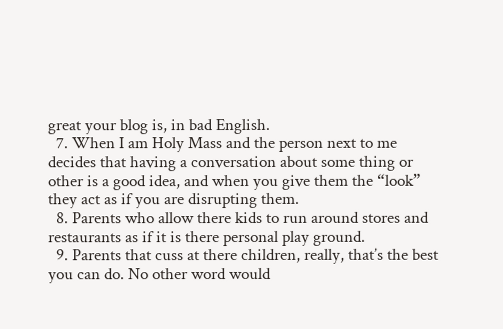great your blog is, in bad English.
  7. When I am Holy Mass and the person next to me decides that having a conversation about some thing or other is a good idea, and when you give them the “look” they act as if you are disrupting them.
  8. Parents who allow there kids to run around stores and restaurants as if it is there personal play ground.
  9. Parents that cuss at there children, really, that’s the best you can do. No other word would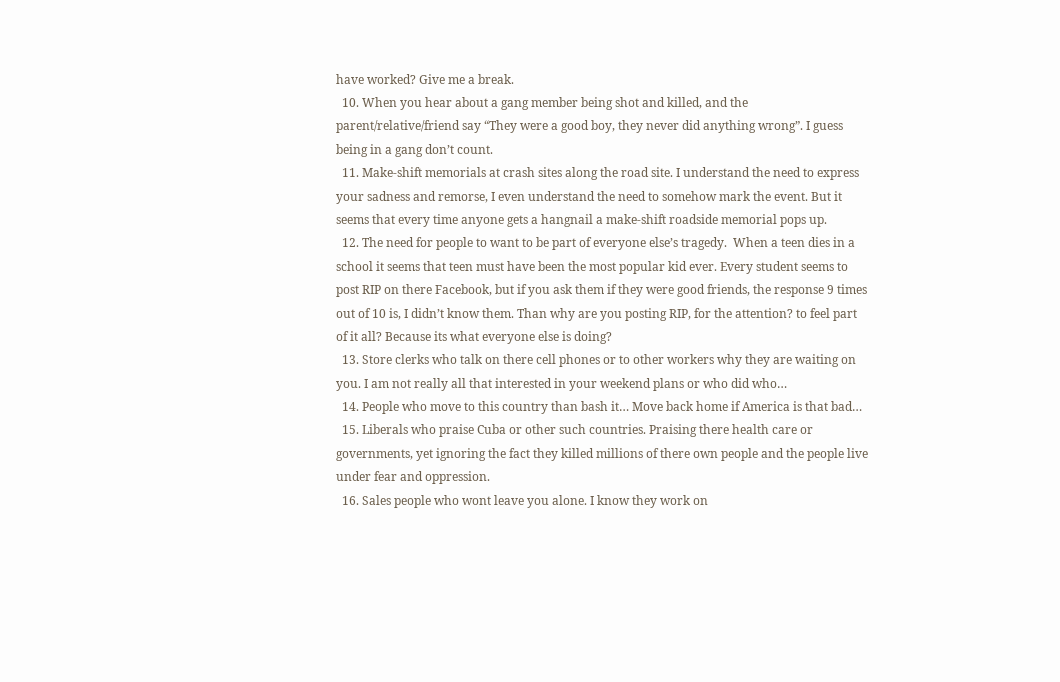have worked? Give me a break.
  10. When you hear about a gang member being shot and killed, and the parent/relative/friend say “They were a good boy, they never did anything wrong”. I guess being in a gang don’t count.
  11. Make-shift memorials at crash sites along the road site. I understand the need to express your sadness and remorse, I even understand the need to somehow mark the event. But it seems that every time anyone gets a hangnail a make-shift roadside memorial pops up.
  12. The need for people to want to be part of everyone else’s tragedy.  When a teen dies in a school it seems that teen must have been the most popular kid ever. Every student seems to post RIP on there Facebook, but if you ask them if they were good friends, the response 9 times out of 10 is, I didn’t know them. Than why are you posting RIP, for the attention? to feel part of it all? Because its what everyone else is doing?
  13. Store clerks who talk on there cell phones or to other workers why they are waiting on you. I am not really all that interested in your weekend plans or who did who…
  14. People who move to this country than bash it… Move back home if America is that bad…
  15. Liberals who praise Cuba or other such countries. Praising there health care or governments, yet ignoring the fact they killed millions of there own people and the people live under fear and oppression.
  16. Sales people who wont leave you alone. I know they work on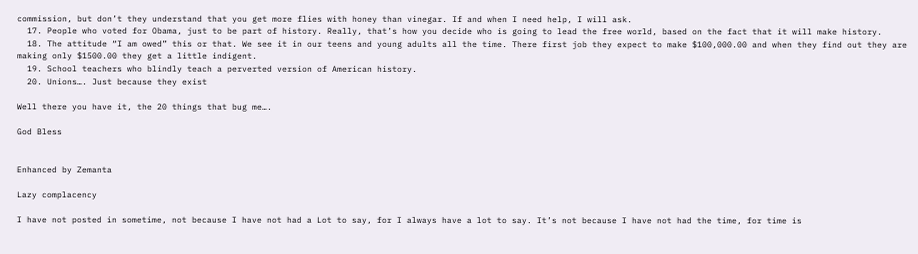commission, but don’t they understand that you get more flies with honey than vinegar. If and when I need help, I will ask.
  17. People who voted for Obama, just to be part of history. Really, that’s how you decide who is going to lead the free world, based on the fact that it will make history.
  18. The attitude “I am owed” this or that. We see it in our teens and young adults all the time. There first job they expect to make $100,000.00 and when they find out they are making only $1500.00 they get a little indigent.
  19. School teachers who blindly teach a perverted version of American history.
  20. Unions…. Just because they exist

Well there you have it, the 20 things that bug me….

God Bless


Enhanced by Zemanta

Lazy complacency

I have not posted in sometime, not because I have not had a Lot to say, for I always have a lot to say. It’s not because I have not had the time, for time is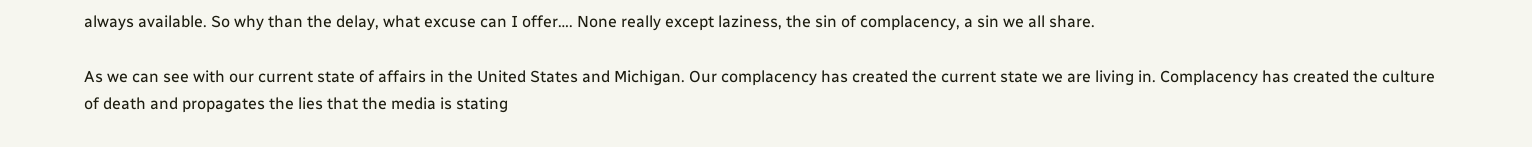always available. So why than the delay, what excuse can I offer…. None really except laziness, the sin of complacency, a sin we all share.

As we can see with our current state of affairs in the United States and Michigan. Our complacency has created the current state we are living in. Complacency has created the culture of death and propagates the lies that the media is stating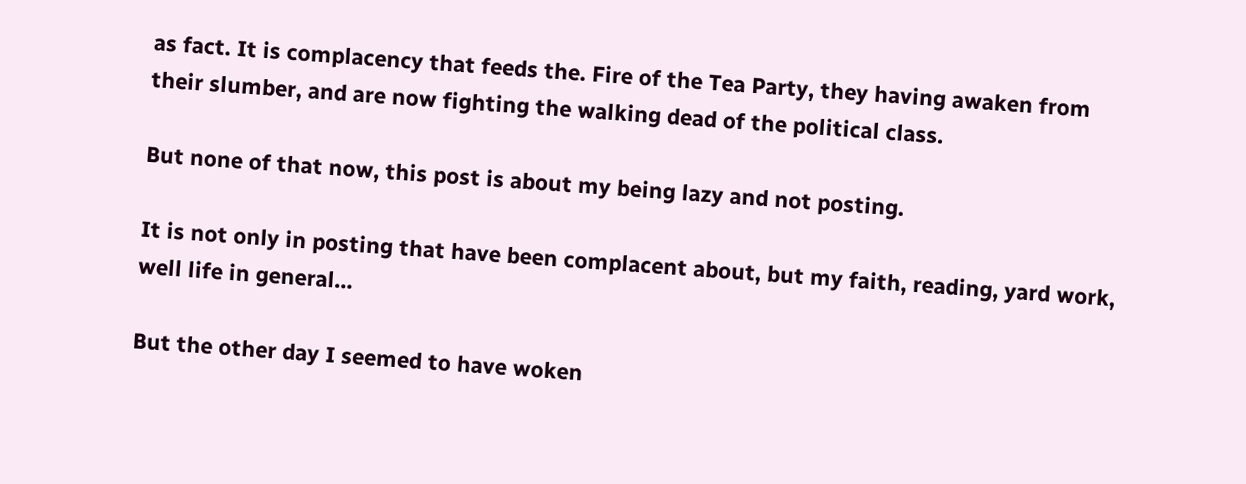as fact. It is complacency that feeds the. Fire of the Tea Party, they having awaken from their slumber, and are now fighting the walking dead of the political class.

But none of that now, this post is about my being lazy and not posting.

It is not only in posting that have been complacent about, but my faith, reading, yard work, well life in general…

But the other day I seemed to have woken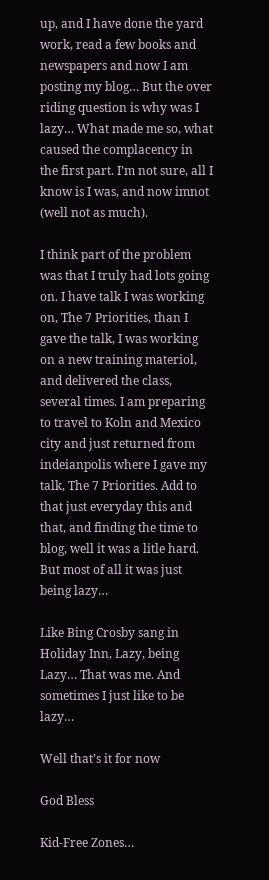up, and I have done the yard work, read a few books and newspapers and now I am posting my blog… But the over riding question is why was I lazy… What made me so, what caused the complacency in the first part. I’m not sure, all I know is I was, and now imnot (well not as much).

I think part of the problem was that I truly had lots going on. I have talk I was working on, The 7 Priorities, than I gave the talk, I was working on a new training materiol, and delivered the class, several times. I am preparing to travel to Koln and Mexico city and just returned from indeianpolis where I gave my talk, The 7 Priorities. Add to that just everyday this and that, and finding the time to blog, well it was a litle hard. But most of all it was just being lazy…

Like Bing Crosby sang in Holiday Inn, Lazy, being Lazy… That was me. And sometimes I just like to be lazy…

Well that’s it for now

God Bless

Kid-Free Zones…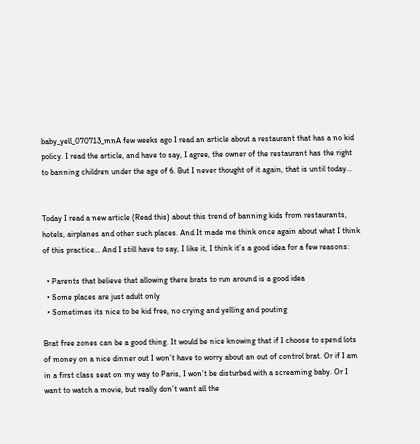baby_yell_070713_mnA few weeks ago I read an article about a restaurant that has a no kid policy. I read the article, and have to say, I agree, the owner of the restaurant has the right to banning children under the age of 6. But I never thought of it again, that is until today…


Today I read a new article (Read this) about this trend of banning kids from restaurants, hotels, airplanes and other such places. And It made me think once again about what I think of this practice… And I still have to say, I like it, I think it’s a good idea for a few reasons:

  • Parents that believe that allowing there brats to run around is a good idea
  • Some places are just adult only
  • Sometimes its nice to be kid free, no crying and yelling and pouting

Brat free zones can be a good thing. It would be nice knowing that if I choose to spend lots of money on a nice dinner out I won’t have to worry about an out of control brat. Or if I am in a first class seat on my way to Paris, I won’t be disturbed with a screaming baby. Or I want to watch a movie, but really don’t want all the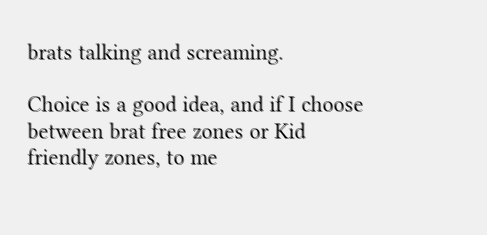brats talking and screaming.

Choice is a good idea, and if I choose between brat free zones or Kid friendly zones, to me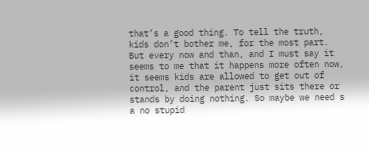that’s a good thing. To tell the truth, kids don’t bother me, for the most part. But every now and than, and I must say it seems to me that it happens more often now, it seems kids are allowed to get out of control, and the parent just sits there or stands by doing nothing. So maybe we need s a no stupid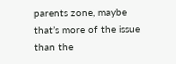parents zone, maybe that’s more of the issue than the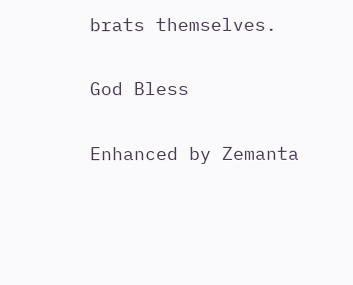brats themselves.


God Bless


Enhanced by Zemanta